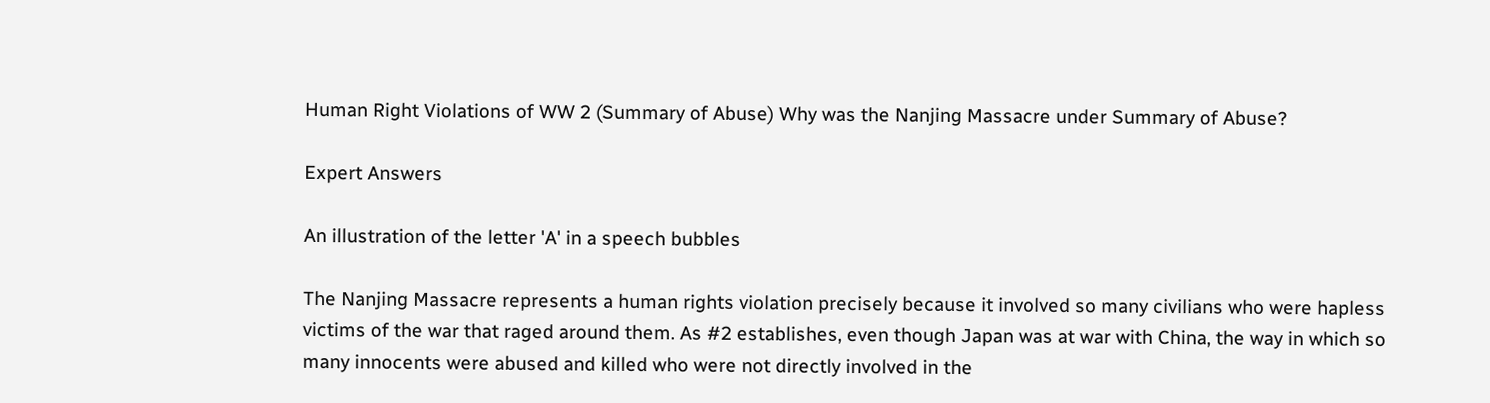Human Right Violations of WW 2 (Summary of Abuse) Why was the Nanjing Massacre under Summary of Abuse?

Expert Answers

An illustration of the letter 'A' in a speech bubbles

The Nanjing Massacre represents a human rights violation precisely because it involved so many civilians who were hapless victims of the war that raged around them. As #2 establishes, even though Japan was at war with China, the way in which so many innocents were abused and killed who were not directly involved in the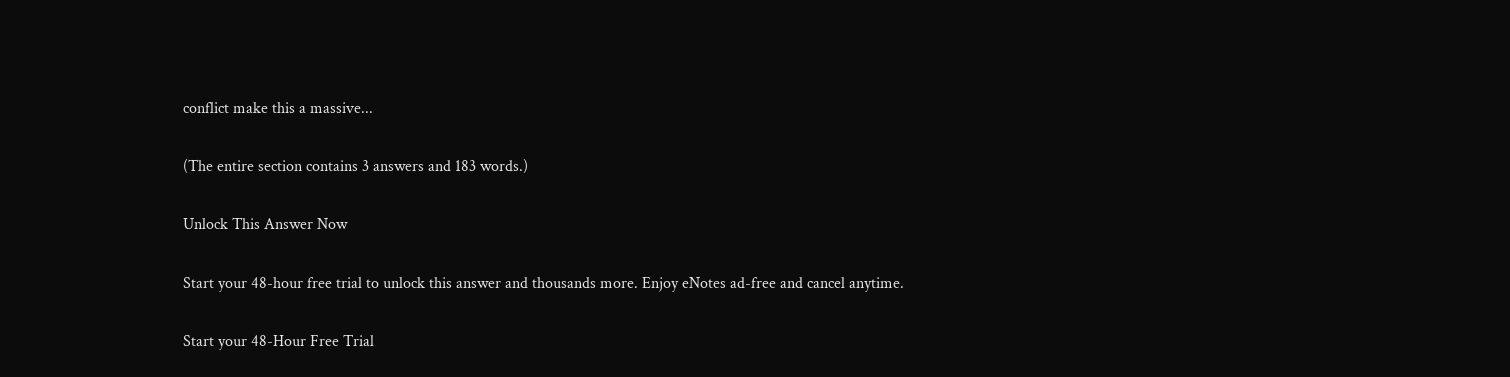conflict make this a massive...

(The entire section contains 3 answers and 183 words.)

Unlock This Answer Now

Start your 48-hour free trial to unlock this answer and thousands more. Enjoy eNotes ad-free and cancel anytime.

Start your 48-Hour Free Trial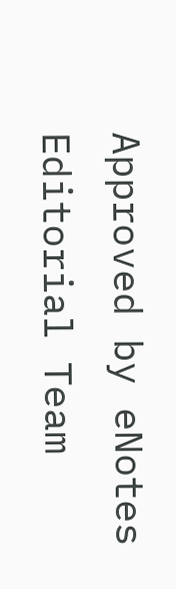Approved by eNotes Editorial Team